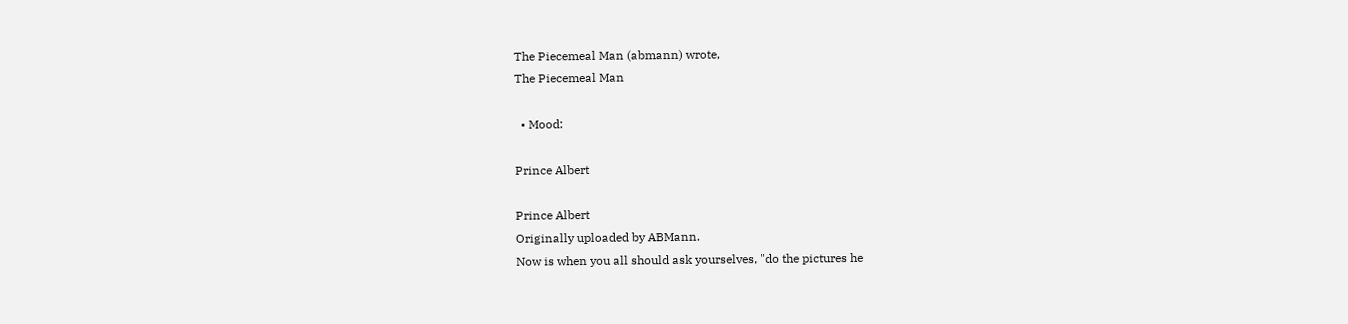The Piecemeal Man (abmann) wrote,
The Piecemeal Man

  • Mood:

Prince Albert

Prince Albert
Originally uploaded by ABMann.
Now is when you all should ask yourselves, "do the pictures he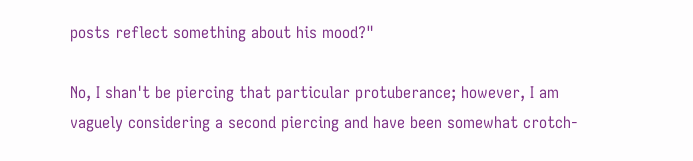posts reflect something about his mood?"

No, I shan't be piercing that particular protuberance; however, I am vaguely considering a second piercing and have been somewhat crotch-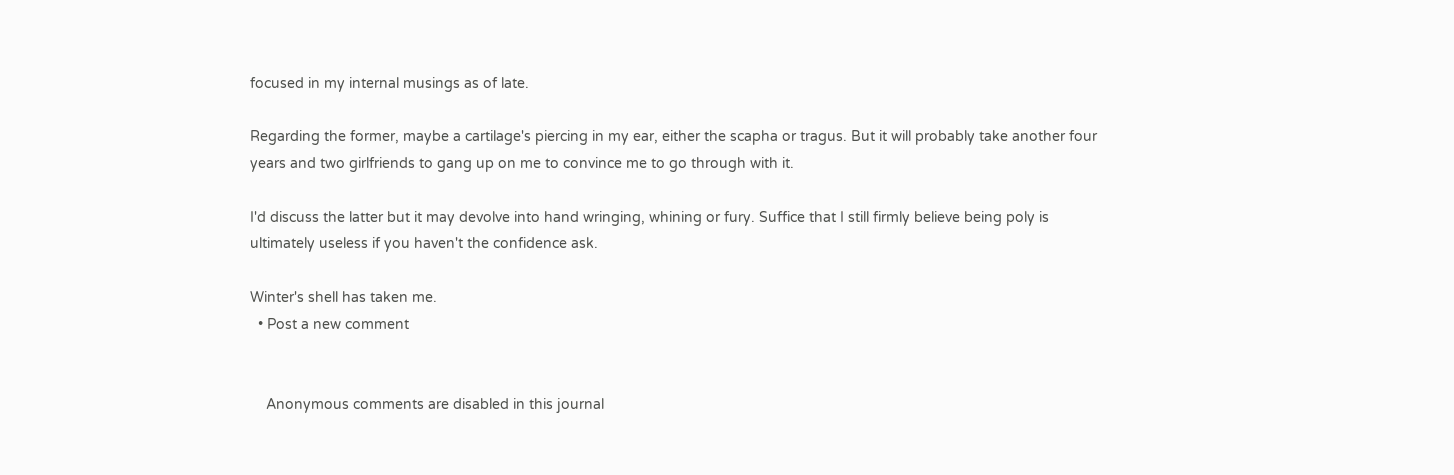focused in my internal musings as of late.

Regarding the former, maybe a cartilage's piercing in my ear, either the scapha or tragus. But it will probably take another four years and two girlfriends to gang up on me to convince me to go through with it.

I'd discuss the latter but it may devolve into hand wringing, whining or fury. Suffice that I still firmly believe being poly is ultimately useless if you haven't the confidence ask.

Winter's shell has taken me.
  • Post a new comment


    Anonymous comments are disabled in this journal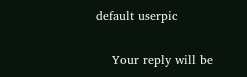default userpic

    Your reply will be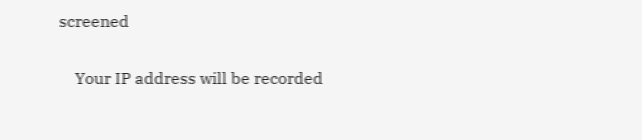screened

    Your IP address will be recorded